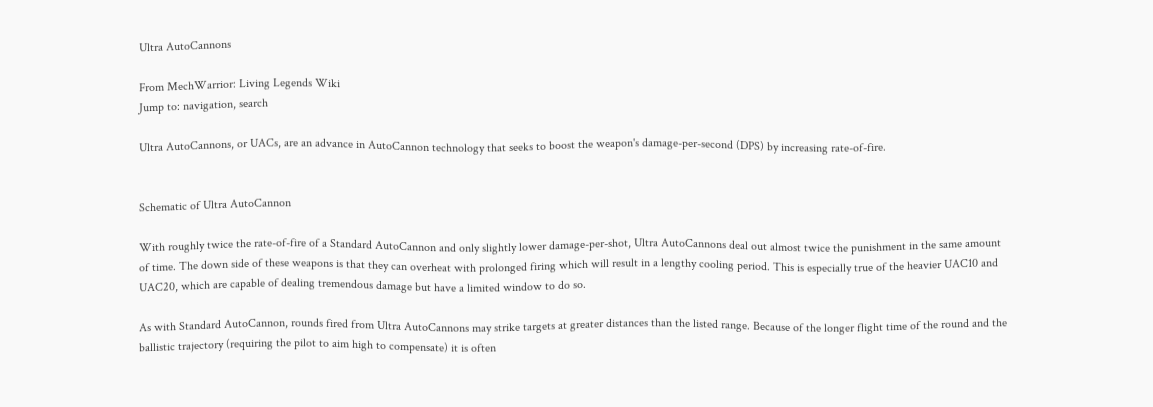Ultra AutoCannons

From MechWarrior: Living Legends Wiki
Jump to: navigation, search

Ultra AutoCannons, or UACs, are an advance in AutoCannon technology that seeks to boost the weapon's damage-per-second (DPS) by increasing rate-of-fire.


Schematic of Ultra AutoCannon

With roughly twice the rate-of-fire of a Standard AutoCannon and only slightly lower damage-per-shot, Ultra AutoCannons deal out almost twice the punishment in the same amount of time. The down side of these weapons is that they can overheat with prolonged firing which will result in a lengthy cooling period. This is especially true of the heavier UAC10 and UAC20, which are capable of dealing tremendous damage but have a limited window to do so.

As with Standard AutoCannon, rounds fired from Ultra AutoCannons may strike targets at greater distances than the listed range. Because of the longer flight time of the round and the ballistic trajectory (requiring the pilot to aim high to compensate) it is often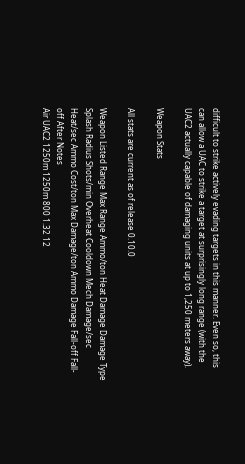difficult to strike actively evading targets in this manner. Even so, this can allow a UAC to strike a target at surprisingly long range (with the UAC2 actually capable of damaging units at up to 1,250 meters away).

Weapon Stats

All stats are current as of release 0.10.0

Weapon Listed Range Max Range Ammo/ton Heat Damage Damage Type Splash Radius Shots/min Overheat Cooldown Mech Damage/sec Heat/sec Ammo Cost/ton Max Damage/ton Ammo Damage Fall-off Fall-off After Notes
Air UAC2 1250m 1250m 800 1.32 12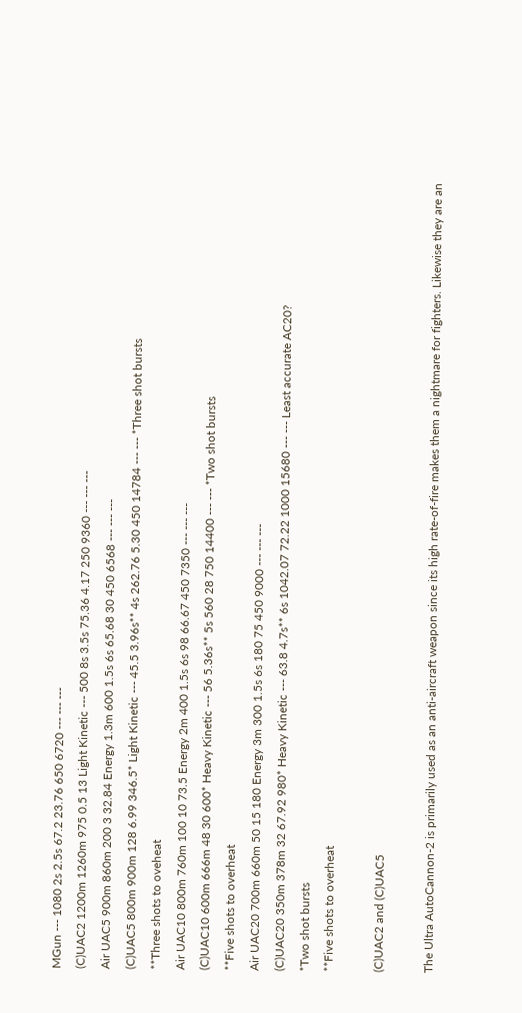MGun --- 1080 2s 2.5s 67.2 23.76 650 6720 --- --- ---
(C)UAC2 1200m 1260m 975 0.5 13 Light Kinetic --- 500 8s 3.5s 75.36 4.17 250 9360 --- --- ---
Air UAC5 900m 860m 200 3 32.84 Energy 1.3m 600 1.5s 6s 65.68 30 450 6568 --- --- ---
(C)UAC5 800m 900m 128 6.99 346.5* Light Kinetic --- 45.5 3.96s** 4s 262.76 5.30 450 14784 --- --- *Three shot bursts
**Three shots to oveheat
Air UAC10 800m 760m 100 10 73.5 Energy 2m 400 1.5s 6s 98 66.67 450 7350 --- --- ---
(C)UAC10 600m 666m 48 30 600* Heavy Kinetic --- 56 5.36s** 5s 560 28 750 14400 --- --- *Two shot bursts
**Five shots to overheat
Air UAC20 700m 660m 50 15 180 Energy 3m 300 1.5s 6s 180 75 450 9000 --- --- ---
(C)UAC20 350m 378m 32 67.92 980* Heavy Kinetic --- 63.8 4.7s** 6s 1042.07 72.22 1000 15680 --- --- Least accurate AC20?
*Two shot bursts
**Five shots to overheat

(C)UAC2 and (C)UAC5

The Ultra AutoCannon-2 is primarily used as an anti-aircraft weapon since its high rate-of-fire makes them a nightmare for fighters. Likewise they are an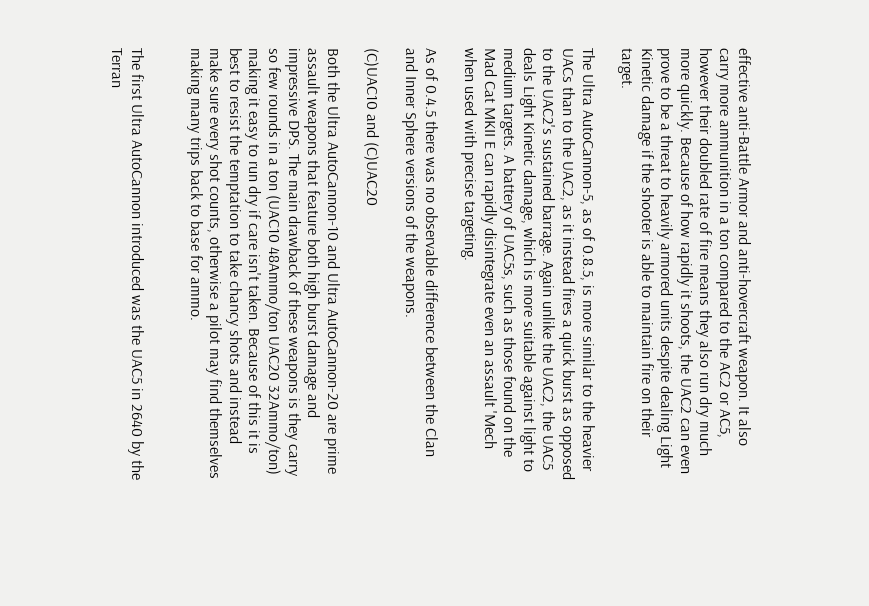effective anti-Battle Armor and anti-hovercraft weapon. It also carry more ammunition in a ton compared to the AC2 or AC5, however their doubled rate of fire means they also run dry much more quickly. Because of how rapidly it shoots, the UAC2 can even prove to be a threat to heavily armored units despite dealing Light Kinetic damage if the shooter is able to maintain fire on their target.

The Ultra AutoCannon-5, as of 0.8.5, is more similar to the heavier UACs than to the UAC2, as it instead fires a quick burst as opposed to the UAC2's sustained barrage. Again unlike the UAC2, the UAC5 deals Light Kinetic damage, which is more suitable against light to medium targets. A battery of UAC5s, such as those found on the Mad Cat MKII E can rapidly disintegrate even an assault 'Mech when used with precise targeting.

As of 0.4.5 there was no observable difference between the Clan and Inner Sphere versions of the weapons.

(C)UAC10 and (C)UAC20

Both the Ultra AutoCannon-10 and Ultra AutoCannon-20 are prime assault weapons that feature both high burst damage and impressive DPS. The main drawback of these weapons is they carry so few rounds in a ton (UAC10 48Ammo/ton UAC20 32Ammo/ton) making it easy to run dry if care isn't taken. Because of this it is best to resist the temptation to take chancy shots and instead make sure every shot counts, otherwise a pilot may find themselves making many trips back to base for ammo.


The first Ultra AutoCannon introduced was the UAC5 in 2640 by the Terran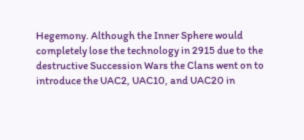Hegemony. Although the Inner Sphere would completely lose the technology in 2915 due to the destructive Succession Wars the Clans went on to introduce the UAC2, UAC10, and UAC20 in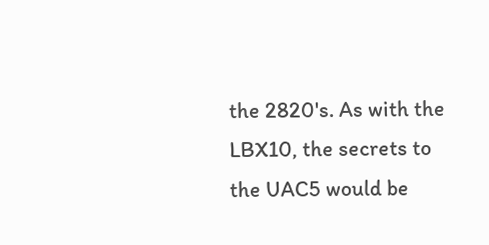the 2820's. As with the LBX10, the secrets to the UAC5 would be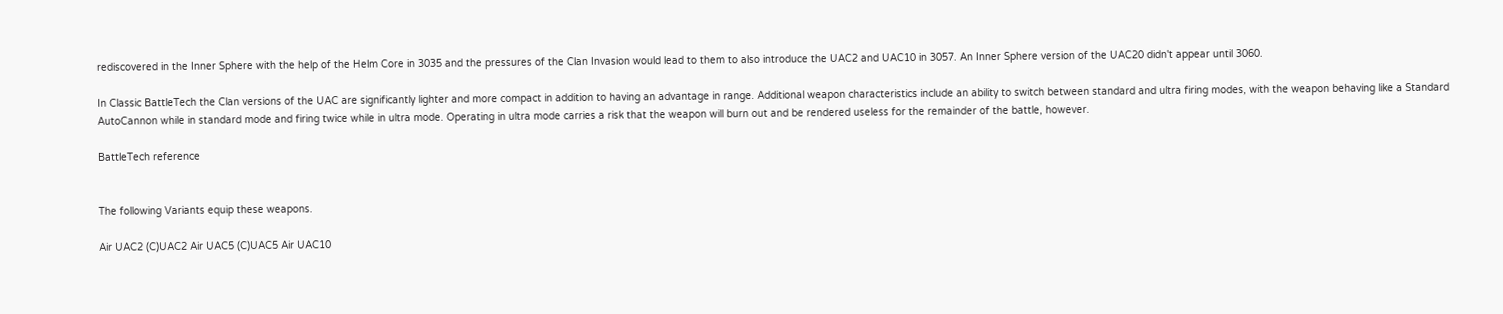rediscovered in the Inner Sphere with the help of the Helm Core in 3035 and the pressures of the Clan Invasion would lead to them to also introduce the UAC2 and UAC10 in 3057. An Inner Sphere version of the UAC20 didn't appear until 3060.

In Classic BattleTech the Clan versions of the UAC are significantly lighter and more compact in addition to having an advantage in range. Additional weapon characteristics include an ability to switch between standard and ultra firing modes, with the weapon behaving like a Standard AutoCannon while in standard mode and firing twice while in ultra mode. Operating in ultra mode carries a risk that the weapon will burn out and be rendered useless for the remainder of the battle, however.

BattleTech reference


The following Variants equip these weapons.

Air UAC2 (C)UAC2 Air UAC5 (C)UAC5 Air UAC10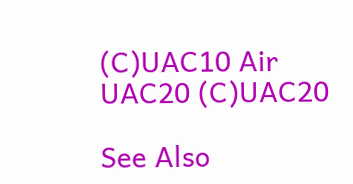(C)UAC10 Air UAC20 (C)UAC20

See Also